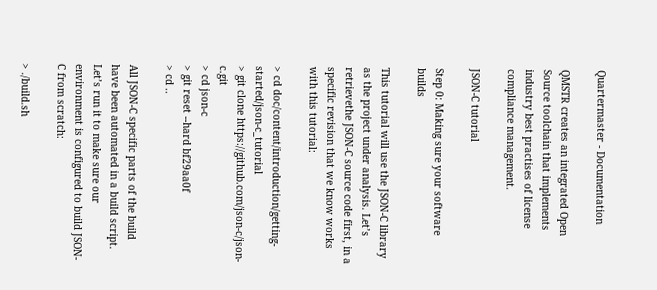Quartermaster - Documentation

QMSTR creates an integrated Open Source toolchain that implements industry best practises of license compliance management.

JSON-C tutorial

Step 0: Making sure your software builds

This tutorial will use the JSON-C library as the project under analysis. Let’s retrievethe JSON-C source code first, in a specific revision that we know works with this tutorial:

> cd doc/content/introduction/getting-started/json-c_tutorial
> git clone https://github.com/json-c/json-c.git
> cd json-c
> git reset --hard bf29aa0f
> cd ..

All JSON-C specific parts of the build have been automated in a build script. Let’s run it to make sure our environment is configured to build JSON-C from scratch:

> ./build.sh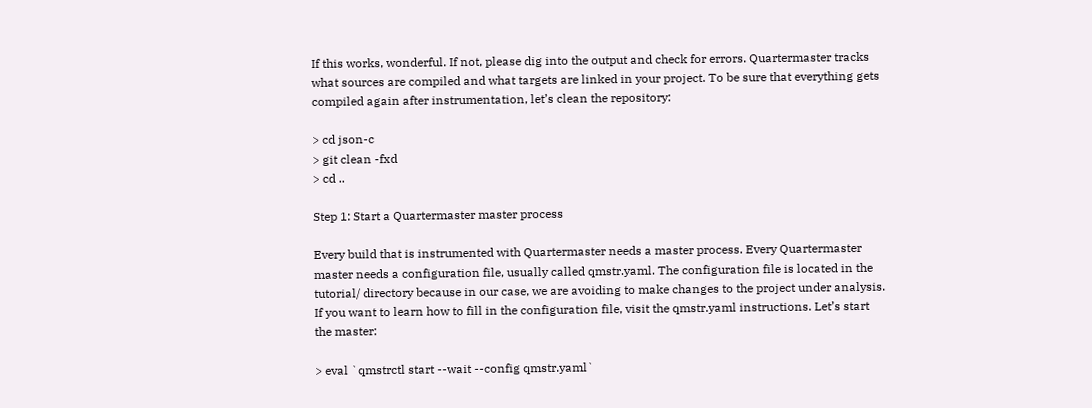If this works, wonderful. If not, please dig into the output and check for errors. Quartermaster tracks what sources are compiled and what targets are linked in your project. To be sure that everything gets compiled again after instrumentation, let’s clean the repository:

> cd json-c
> git clean -fxd
> cd ..

Step 1: Start a Quartermaster master process

Every build that is instrumented with Quartermaster needs a master process. Every Quartermaster master needs a configuration file, usually called qmstr.yaml. The configuration file is located in the tutorial/ directory because in our case, we are avoiding to make changes to the project under analysis. If you want to learn how to fill in the configuration file, visit the qmstr.yaml instructions. Let’s start the master:

> eval `qmstrctl start --wait --config qmstr.yaml`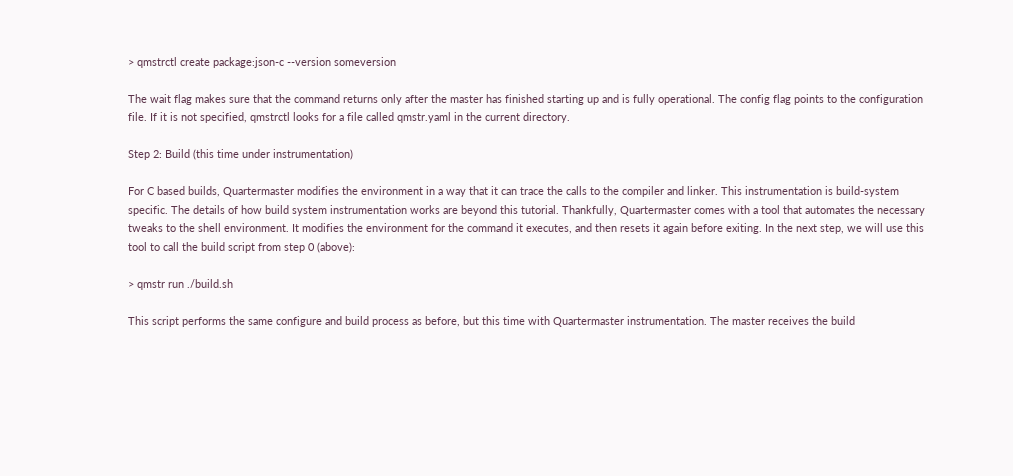> qmstrctl create package:json-c --version someversion

The wait flag makes sure that the command returns only after the master has finished starting up and is fully operational. The config flag points to the configuration file. If it is not specified, qmstrctl looks for a file called qmstr.yaml in the current directory.

Step 2: Build (this time under instrumentation)

For C based builds, Quartermaster modifies the environment in a way that it can trace the calls to the compiler and linker. This instrumentation is build-system specific. The details of how build system instrumentation works are beyond this tutorial. Thankfully, Quartermaster comes with a tool that automates the necessary tweaks to the shell environment. It modifies the environment for the command it executes, and then resets it again before exiting. In the next step, we will use this tool to call the build script from step 0 (above):

> qmstr run ./build.sh

This script performs the same configure and build process as before, but this time with Quartermaster instrumentation. The master receives the build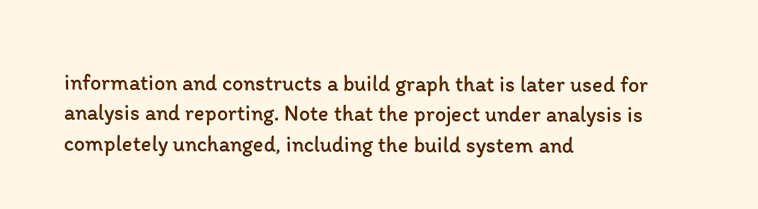information and constructs a build graph that is later used for analysis and reporting. Note that the project under analysis is completely unchanged, including the build system and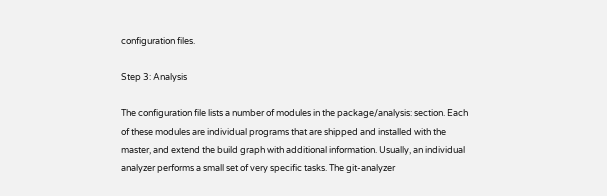configuration files.

Step 3: Analysis

The configuration file lists a number of modules in the package/analysis: section. Each of these modules are individual programs that are shipped and installed with the master, and extend the build graph with additional information. Usually, an individual analyzer performs a small set of very specific tasks. The git-analyzer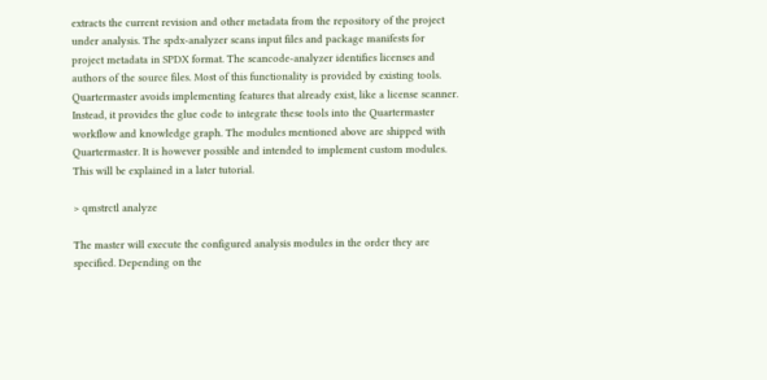extracts the current revision and other metadata from the repository of the project under analysis. The spdx-analyzer scans input files and package manifests for project metadata in SPDX format. The scancode-analyzer identifies licenses and authors of the source files. Most of this functionality is provided by existing tools. Quartermaster avoids implementing features that already exist, like a license scanner. Instead, it provides the glue code to integrate these tools into the Quartermaster workflow and knowledge graph. The modules mentioned above are shipped with Quartermaster. It is however possible and intended to implement custom modules. This will be explained in a later tutorial.

> qmstrctl analyze

The master will execute the configured analysis modules in the order they are specified. Depending on the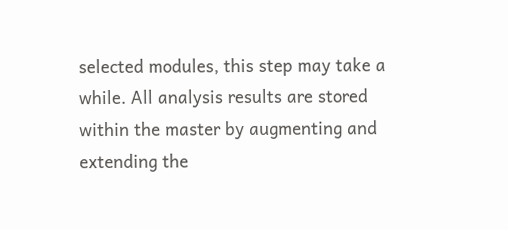selected modules, this step may take a while. All analysis results are stored within the master by augmenting and extending the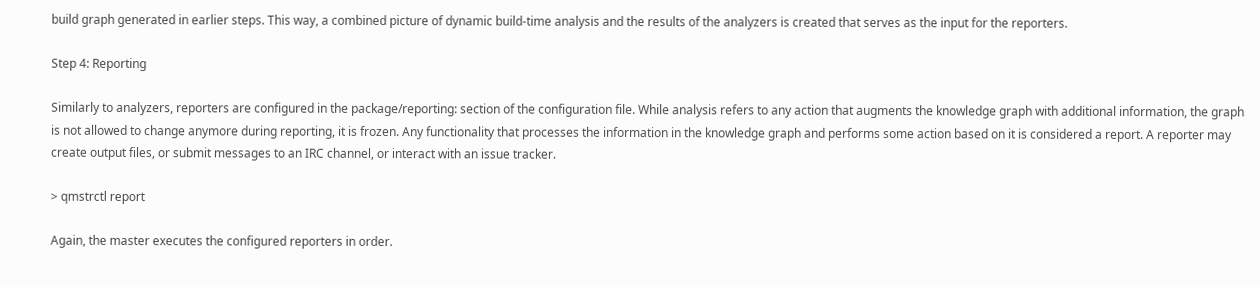build graph generated in earlier steps. This way, a combined picture of dynamic build-time analysis and the results of the analyzers is created that serves as the input for the reporters.

Step 4: Reporting

Similarly to analyzers, reporters are configured in the package/reporting: section of the configuration file. While analysis refers to any action that augments the knowledge graph with additional information, the graph is not allowed to change anymore during reporting, it is frozen. Any functionality that processes the information in the knowledge graph and performs some action based on it is considered a report. A reporter may create output files, or submit messages to an IRC channel, or interact with an issue tracker.

> qmstrctl report

Again, the master executes the configured reporters in order.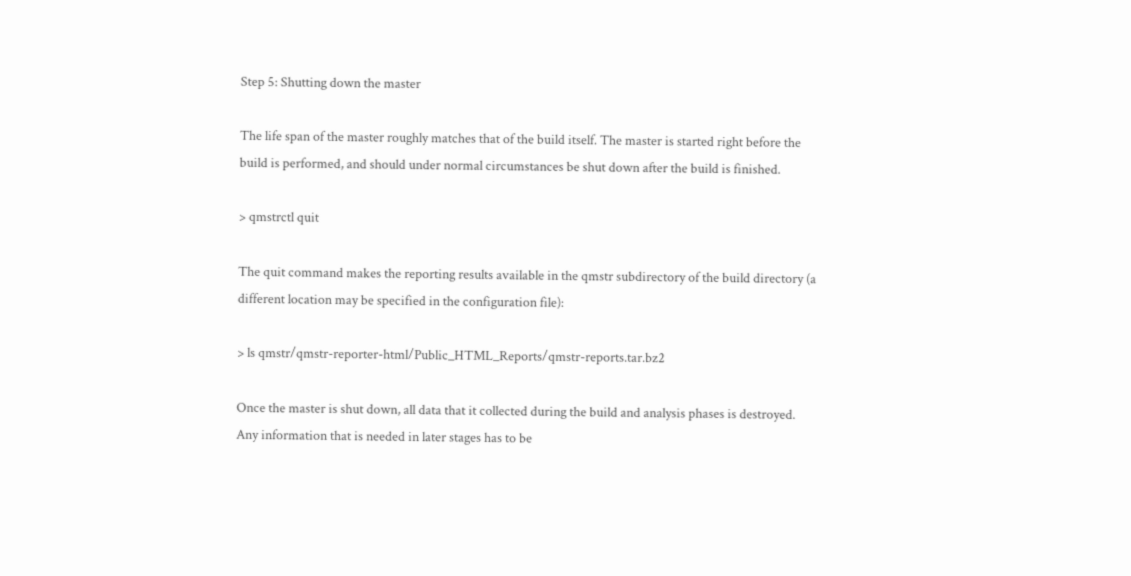Step 5: Shutting down the master

The life span of the master roughly matches that of the build itself. The master is started right before the build is performed, and should under normal circumstances be shut down after the build is finished.

> qmstrctl quit

The quit command makes the reporting results available in the qmstr subdirectory of the build directory (a different location may be specified in the configuration file):

> ls qmstr/qmstr-reporter-html/Public_HTML_Reports/qmstr-reports.tar.bz2

Once the master is shut down, all data that it collected during the build and analysis phases is destroyed. Any information that is needed in later stages has to be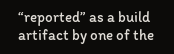“reported” as a build artifact by one of the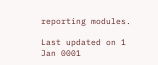reporting modules.

Last updated on 1 Jan 0001